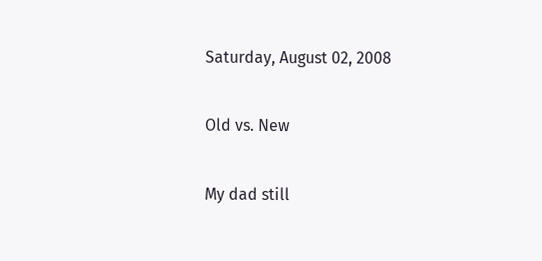Saturday, August 02, 2008

Old vs. New

My dad still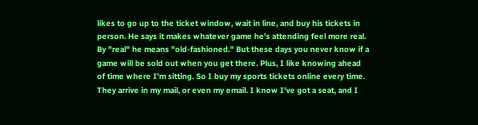likes to go up to the ticket window, wait in line, and buy his tickets in person. He says it makes whatever game he's attending feel more real. By "real" he means "old-fashioned." But these days you never know if a game will be sold out when you get there. Plus, I like knowing ahead of time where I'm sitting. So I buy my sports tickets online every time. They arrive in my mail, or even my email. I know I've got a seat, and I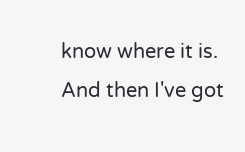know where it is. And then I've got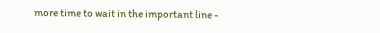more time to wait in the important line -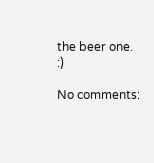the beer one. :)

No comments: